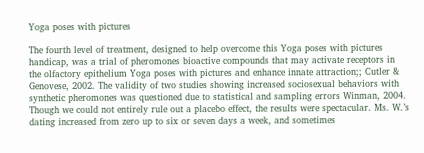Yoga poses with pictures

The fourth level of treatment, designed to help overcome this Yoga poses with pictures handicap, was a trial of pheromones bioactive compounds that may activate receptors in the olfactory epithelium Yoga poses with pictures and enhance innate attraction;; Cutler & Genovese, 2002. The validity of two studies showing increased sociosexual behaviors with synthetic pheromones was questioned due to statistical and sampling errors Winman, 2004. Though we could not entirely rule out a placebo effect, the results were spectacular. Ms. W.’s dating increased from zero up to six or seven days a week, and sometimes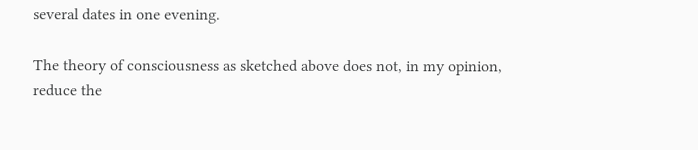several dates in one evening.

The theory of consciousness as sketched above does not, in my opinion, reduce the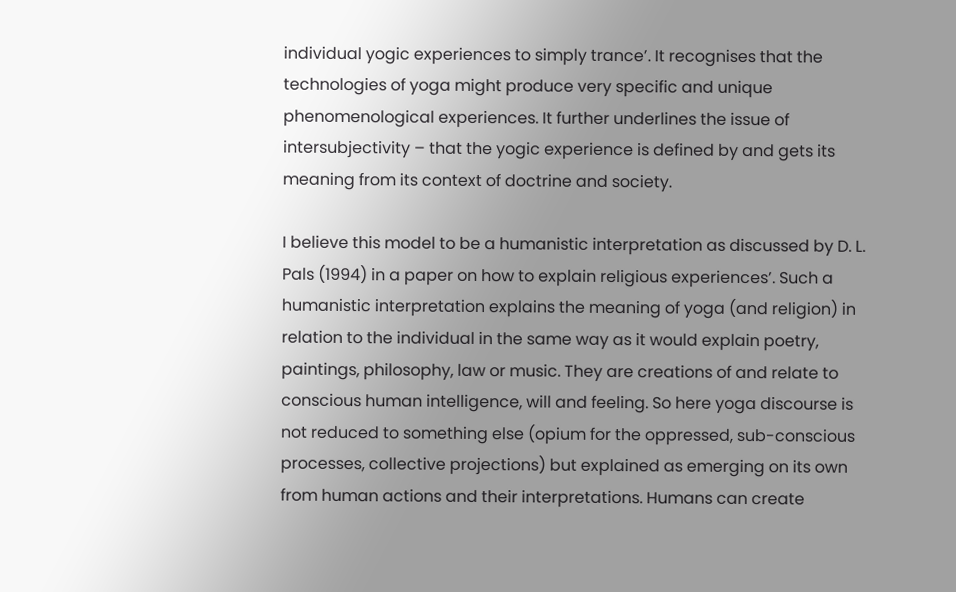individual yogic experiences to simply trance’. It recognises that the technologies of yoga might produce very specific and unique phenomenological experiences. It further underlines the issue of intersubjectivity – that the yogic experience is defined by and gets its meaning from its context of doctrine and society.

I believe this model to be a humanistic interpretation as discussed by D. L. Pals (1994) in a paper on how to explain religious experiences’. Such a humanistic interpretation explains the meaning of yoga (and religion) in relation to the individual in the same way as it would explain poetry, paintings, philosophy, law or music. They are creations of and relate to conscious human intelligence, will and feeling. So here yoga discourse is not reduced to something else (opium for the oppressed, sub-conscious processes, collective projections) but explained as emerging on its own from human actions and their interpretations. Humans can create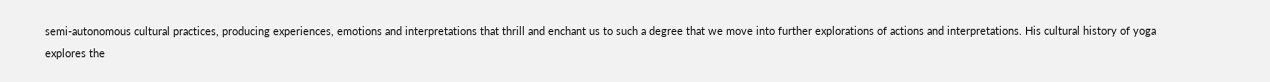semi-autonomous cultural practices, producing experiences, emotions and interpretations that thrill and enchant us to such a degree that we move into further explorations of actions and interpretations. His cultural history of yoga explores the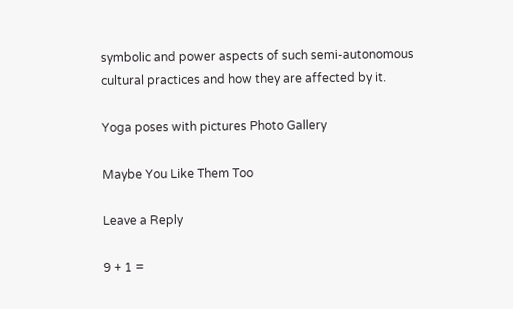symbolic and power aspects of such semi-autonomous cultural practices and how they are affected by it.

Yoga poses with pictures Photo Gallery

Maybe You Like Them Too

Leave a Reply

9 + 1 =